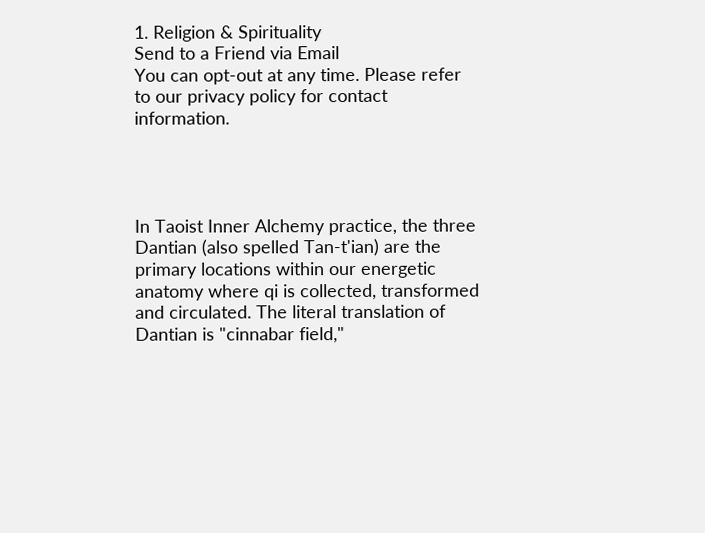1. Religion & Spirituality
Send to a Friend via Email
You can opt-out at any time. Please refer to our privacy policy for contact information.




In Taoist Inner Alchemy practice, the three Dantian (also spelled Tan-t'ian) are the primary locations within our energetic anatomy where qi is collected, transformed and circulated. The literal translation of Dantian is "cinnabar field,"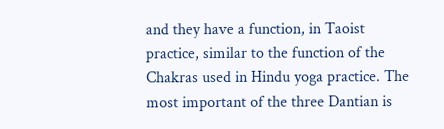and they have a function, in Taoist practice, similar to the function of the Chakras used in Hindu yoga practice. The most important of the three Dantian is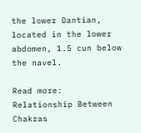the lower Dantian, located in the lower abdomen, 1.5 cun below the navel.

Read more: Relationship Between Chakras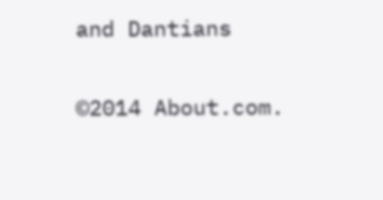and Dantians

©2014 About.com.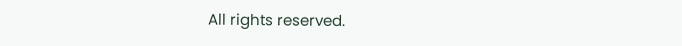All rights reserved.